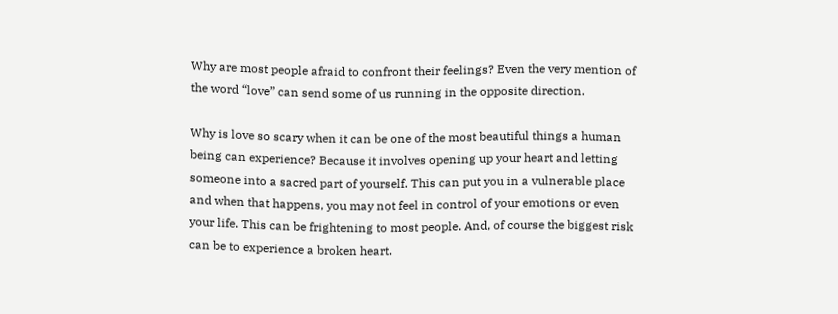Why are most people afraid to confront their feelings? Even the very mention of the word “love” can send some of us running in the opposite direction.

Why is love so scary when it can be one of the most beautiful things a human being can experience? Because it involves opening up your heart and letting someone into a sacred part of yourself. This can put you in a vulnerable place and when that happens, you may not feel in control of your emotions or even your life. This can be frightening to most people. And, of course the biggest risk can be to experience a broken heart.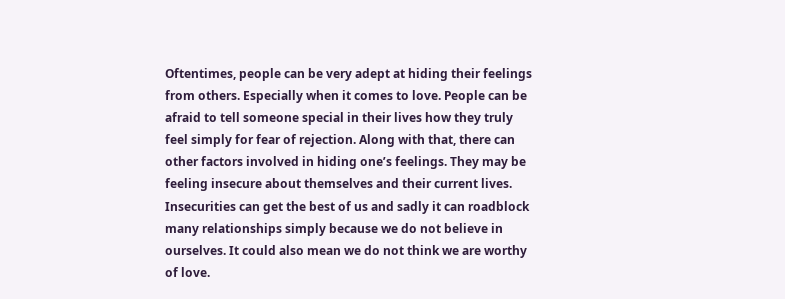Oftentimes, people can be very adept at hiding their feelings from others. Especially when it comes to love. People can be afraid to tell someone special in their lives how they truly feel simply for fear of rejection. Along with that, there can other factors involved in hiding one’s feelings. They may be feeling insecure about themselves and their current lives. Insecurities can get the best of us and sadly it can roadblock many relationships simply because we do not believe in ourselves. It could also mean we do not think we are worthy of love.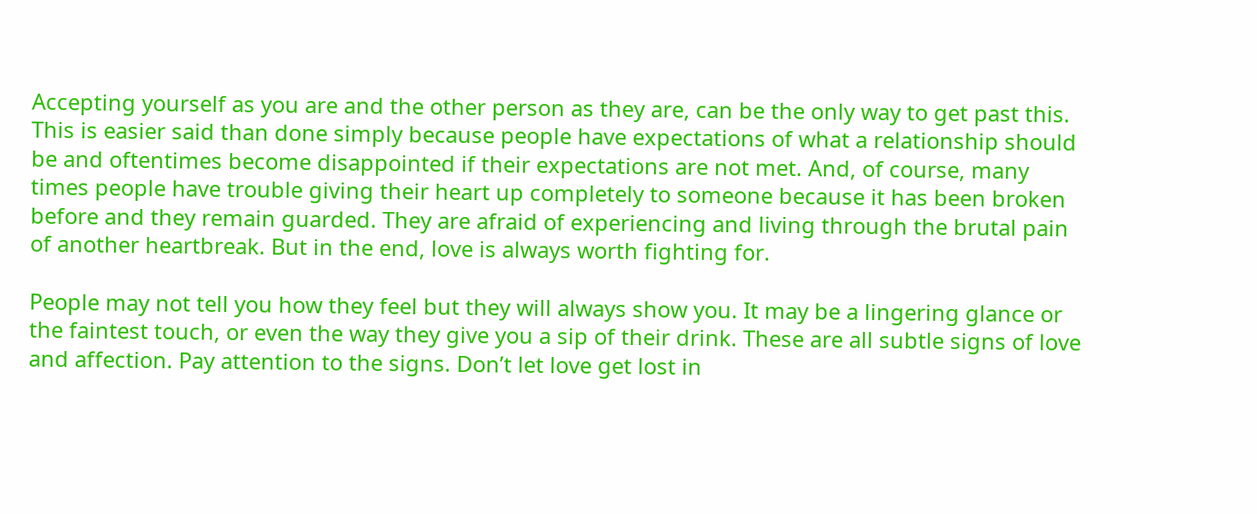Accepting yourself as you are and the other person as they are, can be the only way to get past this. This is easier said than done simply because people have expectations of what a relationship should be and oftentimes become disappointed if their expectations are not met. And, of course, many times people have trouble giving their heart up completely to someone because it has been broken before and they remain guarded. They are afraid of experiencing and living through the brutal pain of another heartbreak. But in the end, love is always worth fighting for.

People may not tell you how they feel but they will always show you. It may be a lingering glance or the faintest touch, or even the way they give you a sip of their drink. These are all subtle signs of love and affection. Pay attention to the signs. Don’t let love get lost in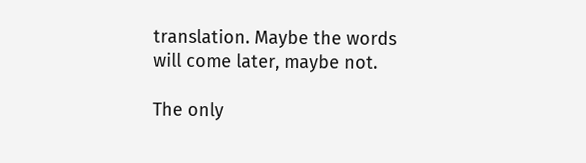translation. Maybe the words will come later, maybe not.

The only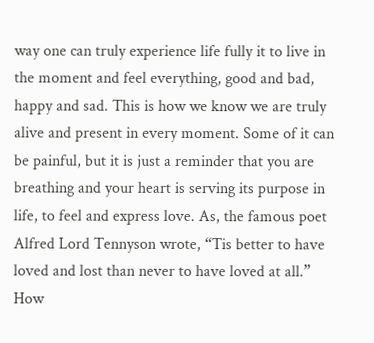way one can truly experience life fully it to live in the moment and feel everything, good and bad, happy and sad. This is how we know we are truly alive and present in every moment. Some of it can be painful, but it is just a reminder that you are breathing and your heart is serving its purpose in life, to feel and express love. As, the famous poet Alfred Lord Tennyson wrote, “Tis better to have loved and lost than never to have loved at all.” How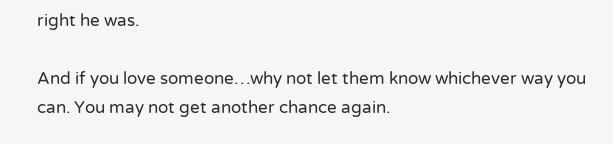right he was.

And if you love someone…why not let them know whichever way you can. You may not get another chance again.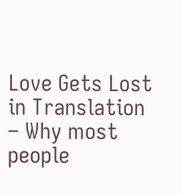Love Gets Lost in Translation – Why most people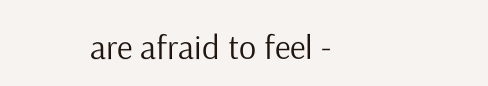are afraid to feel -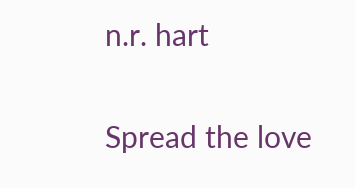n.r. hart

Spread the love